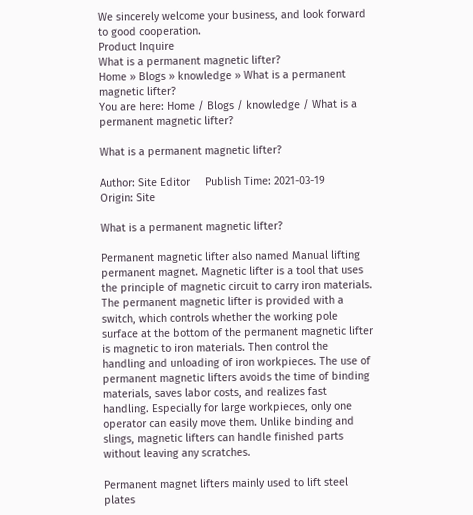We sincerely welcome your business, and look forward to good cooperation.
Product Inquire
What is a permanent magnetic lifter?
Home » Blogs » knowledge » What is a permanent magnetic lifter?
You are here: Home / Blogs / knowledge / What is a permanent magnetic lifter?

What is a permanent magnetic lifter?

Author: Site Editor     Publish Time: 2021-03-19      Origin: Site

What is a permanent magnetic lifter?

Permanent magnetic lifter also named Manual lifting permanent magnet. Magnetic lifter is a tool that uses the principle of magnetic circuit to carry iron materials. The permanent magnetic lifter is provided with a switch, which controls whether the working pole surface at the bottom of the permanent magnetic lifter is magnetic to iron materials. Then control the handling and unloading of iron workpieces. The use of permanent magnetic lifters avoids the time of binding materials, saves labor costs, and realizes fast handling. Especially for large workpieces, only one operator can easily move them. Unlike binding and slings, magnetic lifters can handle finished parts without leaving any scratches.

Permanent magnet lifters mainly used to lift steel plates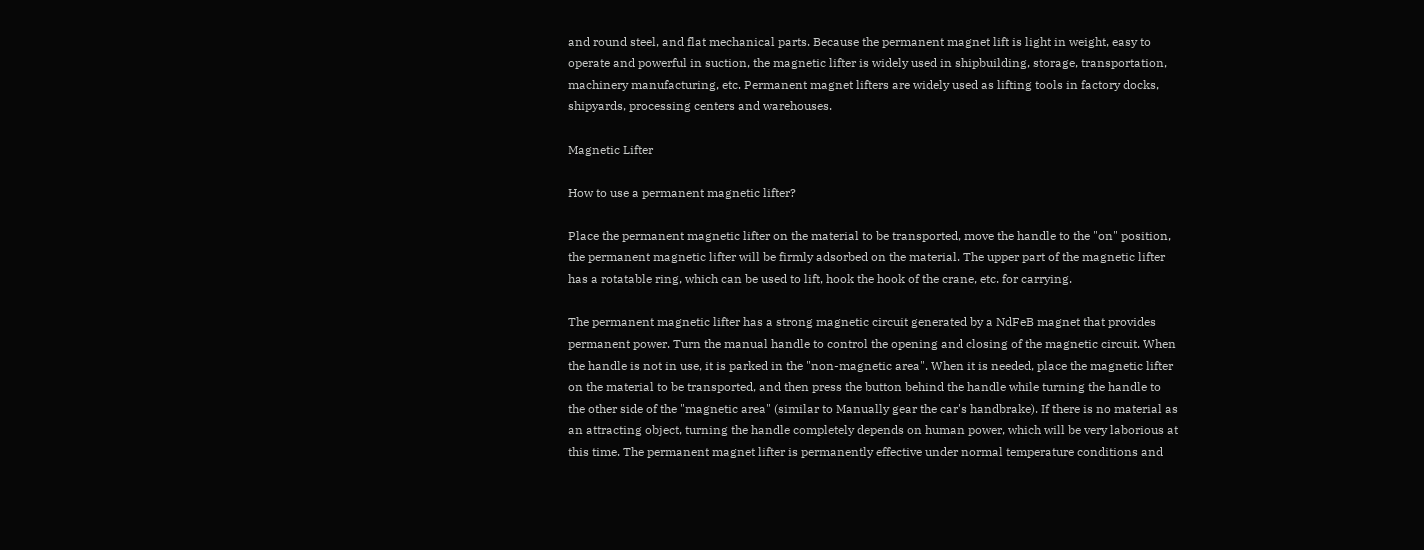and round steel, and flat mechanical parts. Because the permanent magnet lift is light in weight, easy to operate and powerful in suction, the magnetic lifter is widely used in shipbuilding, storage, transportation, machinery manufacturing, etc. Permanent magnet lifters are widely used as lifting tools in factory docks, shipyards, processing centers and warehouses.

Magnetic Lifter

How to use a permanent magnetic lifter?

Place the permanent magnetic lifter on the material to be transported, move the handle to the "on" position, the permanent magnetic lifter will be firmly adsorbed on the material. The upper part of the magnetic lifter has a rotatable ring, which can be used to lift, hook the hook of the crane, etc. for carrying.

The permanent magnetic lifter has a strong magnetic circuit generated by a NdFeB magnet that provides permanent power. Turn the manual handle to control the opening and closing of the magnetic circuit. When the handle is not in use, it is parked in the "non-magnetic area". When it is needed, place the magnetic lifter on the material to be transported, and then press the button behind the handle while turning the handle to the other side of the "magnetic area" (similar to Manually gear the car's handbrake). If there is no material as an attracting object, turning the handle completely depends on human power, which will be very laborious at this time. The permanent magnet lifter is permanently effective under normal temperature conditions and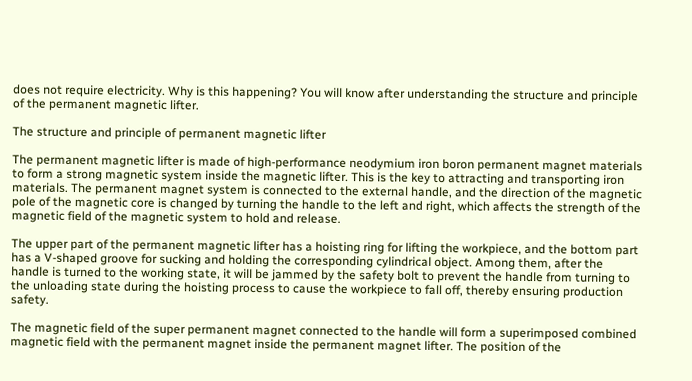does not require electricity. Why is this happening? You will know after understanding the structure and principle of the permanent magnetic lifter.

The structure and principle of permanent magnetic lifter

The permanent magnetic lifter is made of high-performance neodymium iron boron permanent magnet materials to form a strong magnetic system inside the magnetic lifter. This is the key to attracting and transporting iron materials. The permanent magnet system is connected to the external handle, and the direction of the magnetic pole of the magnetic core is changed by turning the handle to the left and right, which affects the strength of the magnetic field of the magnetic system to hold and release.

The upper part of the permanent magnetic lifter has a hoisting ring for lifting the workpiece, and the bottom part has a V-shaped groove for sucking and holding the corresponding cylindrical object. Among them, after the handle is turned to the working state, it will be jammed by the safety bolt to prevent the handle from turning to the unloading state during the hoisting process to cause the workpiece to fall off, thereby ensuring production safety.

The magnetic field of the super permanent magnet connected to the handle will form a superimposed combined magnetic field with the permanent magnet inside the permanent magnet lifter. The position of the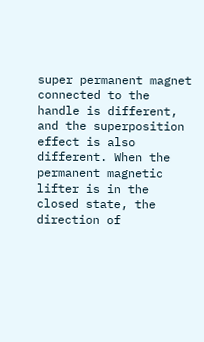super permanent magnet connected to the handle is different, and the superposition effect is also different. When the permanent magnetic lifter is in the closed state, the direction of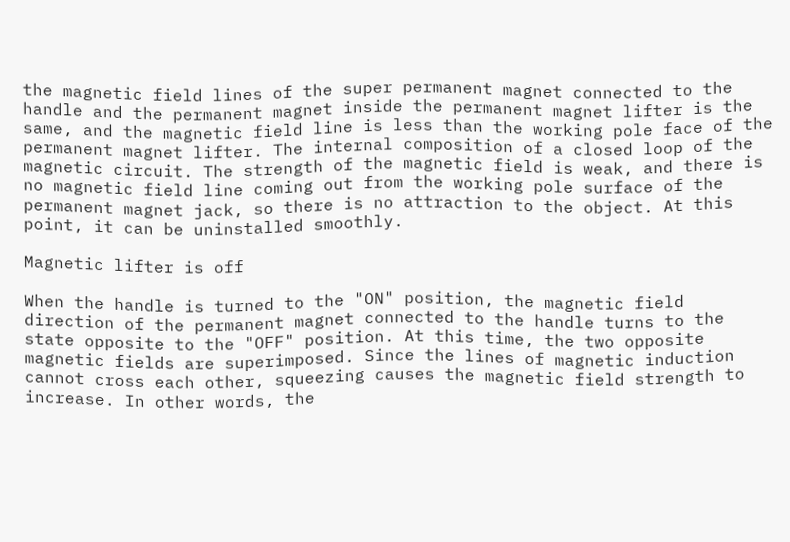the magnetic field lines of the super permanent magnet connected to the handle and the permanent magnet inside the permanent magnet lifter is the same, and the magnetic field line is less than the working pole face of the permanent magnet lifter. The internal composition of a closed loop of the magnetic circuit. The strength of the magnetic field is weak, and there is no magnetic field line coming out from the working pole surface of the permanent magnet jack, so there is no attraction to the object. At this point, it can be uninstalled smoothly.

Magnetic lifter is off

When the handle is turned to the "ON" position, the magnetic field direction of the permanent magnet connected to the handle turns to the state opposite to the "OFF" position. At this time, the two opposite magnetic fields are superimposed. Since the lines of magnetic induction cannot cross each other, squeezing causes the magnetic field strength to increase. In other words, the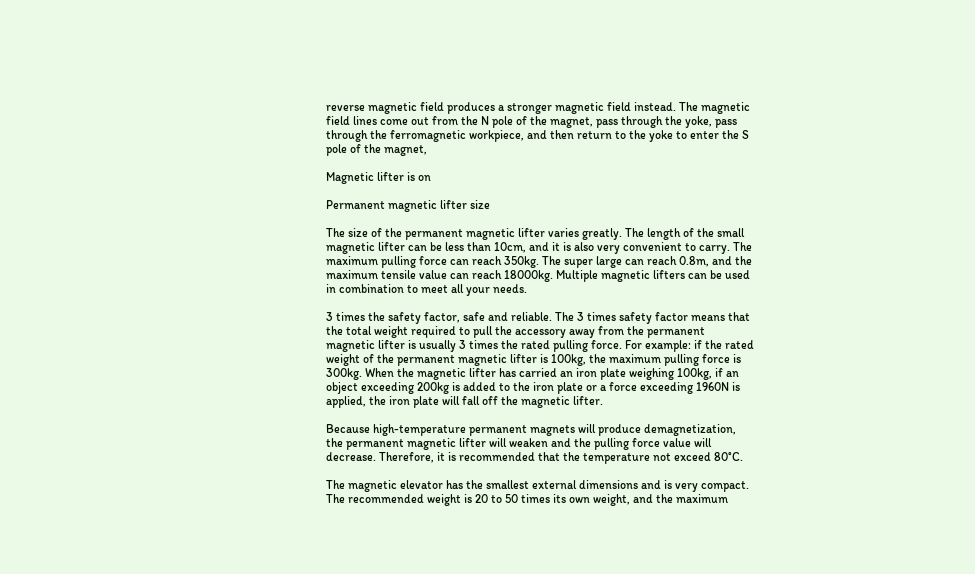reverse magnetic field produces a stronger magnetic field instead. The magnetic field lines come out from the N pole of the magnet, pass through the yoke, pass through the ferromagnetic workpiece, and then return to the yoke to enter the S pole of the magnet,

Magnetic lifter is on

Permanent magnetic lifter size

The size of the permanent magnetic lifter varies greatly. The length of the small magnetic lifter can be less than 10cm, and it is also very convenient to carry. The maximum pulling force can reach 350kg. The super large can reach 0.8m, and the maximum tensile value can reach 18000kg. Multiple magnetic lifters can be used in combination to meet all your needs.

3 times the safety factor, safe and reliable. The 3 times safety factor means that the total weight required to pull the accessory away from the permanent magnetic lifter is usually 3 times the rated pulling force. For example: if the rated weight of the permanent magnetic lifter is 100kg, the maximum pulling force is 300kg. When the magnetic lifter has carried an iron plate weighing 100kg, if an object exceeding 200kg is added to the iron plate or a force exceeding 1960N is applied, the iron plate will fall off the magnetic lifter.

Because high-temperature permanent magnets will produce demagnetization, the permanent magnetic lifter will weaken and the pulling force value will decrease. Therefore, it is recommended that the temperature not exceed 80°C.

The magnetic elevator has the smallest external dimensions and is very compact. The recommended weight is 20 to 50 times its own weight, and the maximum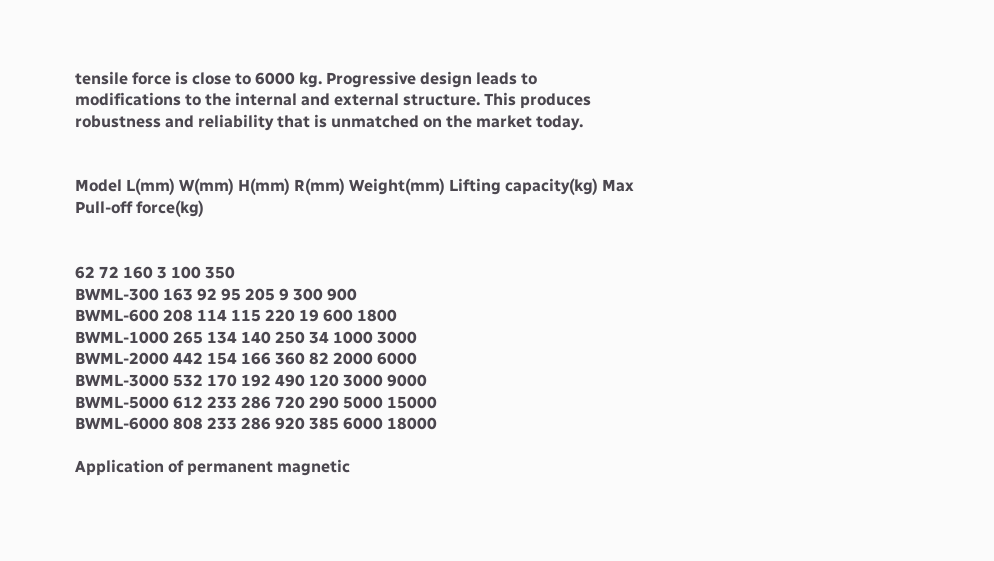tensile force is close to 6000 kg. Progressive design leads to modifications to the internal and external structure. This produces robustness and reliability that is unmatched on the market today.


Model L(mm) W(mm) H(mm) R(mm) Weight(mm) Lifting capacity(kg) Max Pull-off force(kg)


62 72 160 3 100 350
BWML-300 163 92 95 205 9 300 900
BWML-600 208 114 115 220 19 600 1800
BWML-1000 265 134 140 250 34 1000 3000
BWML-2000 442 154 166 360 82 2000 6000
BWML-3000 532 170 192 490 120 3000 9000
BWML-5000 612 233 286 720 290 5000 15000
BWML-6000 808 233 286 920 385 6000 18000

Application of permanent magnetic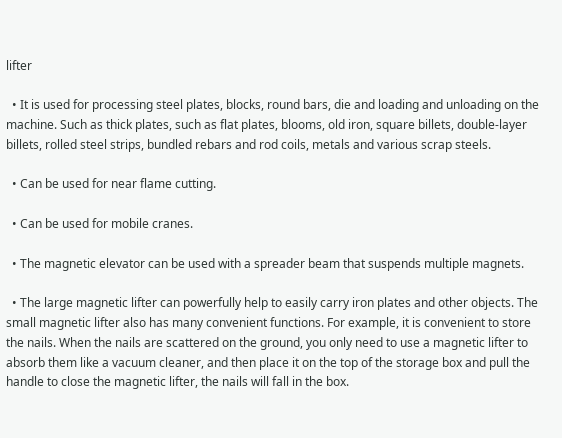lifter

  • It is used for processing steel plates, blocks, round bars, die and loading and unloading on the machine. Such as thick plates, such as flat plates, blooms, old iron, square billets, double-layer billets, rolled steel strips, bundled rebars and rod coils, metals and various scrap steels.

  • Can be used for near flame cutting.

  • Can be used for mobile cranes.

  • The magnetic elevator can be used with a spreader beam that suspends multiple magnets.

  • The large magnetic lifter can powerfully help to easily carry iron plates and other objects. The small magnetic lifter also has many convenient functions. For example, it is convenient to store the nails. When the nails are scattered on the ground, you only need to use a magnetic lifter to absorb them like a vacuum cleaner, and then place it on the top of the storage box and pull the handle to close the magnetic lifter, the nails will fall in the box.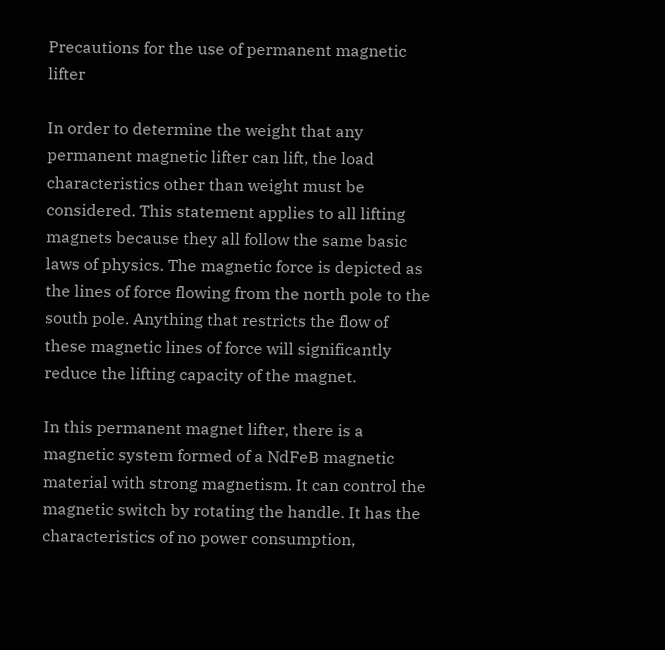Precautions for the use of permanent magnetic lifter

In order to determine the weight that any permanent magnetic lifter can lift, the load characteristics other than weight must be considered. This statement applies to all lifting magnets because they all follow the same basic laws of physics. The magnetic force is depicted as the lines of force flowing from the north pole to the south pole. Anything that restricts the flow of these magnetic lines of force will significantly reduce the lifting capacity of the magnet.

In this permanent magnet lifter, there is a magnetic system formed of a NdFeB magnetic material with strong magnetism. It can control the magnetic switch by rotating the handle. It has the characteristics of no power consumption,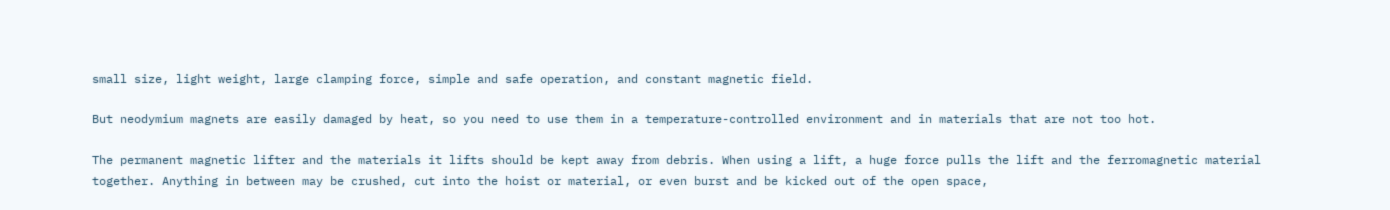small size, light weight, large clamping force, simple and safe operation, and constant magnetic field.

But neodymium magnets are easily damaged by heat, so you need to use them in a temperature-controlled environment and in materials that are not too hot.

The permanent magnetic lifter and the materials it lifts should be kept away from debris. When using a lift, a huge force pulls the lift and the ferromagnetic material together. Anything in between may be crushed, cut into the hoist or material, or even burst and be kicked out of the open space,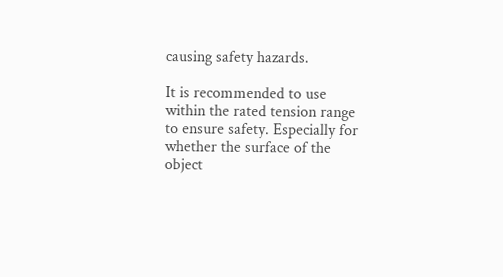causing safety hazards.

It is recommended to use within the rated tension range to ensure safety. Especially for whether the surface of the object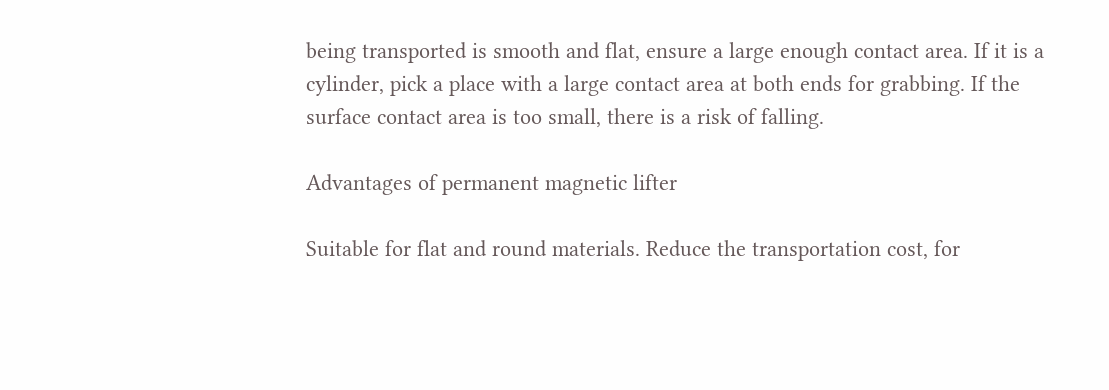being transported is smooth and flat, ensure a large enough contact area. If it is a cylinder, pick a place with a large contact area at both ends for grabbing. If the surface contact area is too small, there is a risk of falling.

Advantages of permanent magnetic lifter

Suitable for flat and round materials. Reduce the transportation cost, for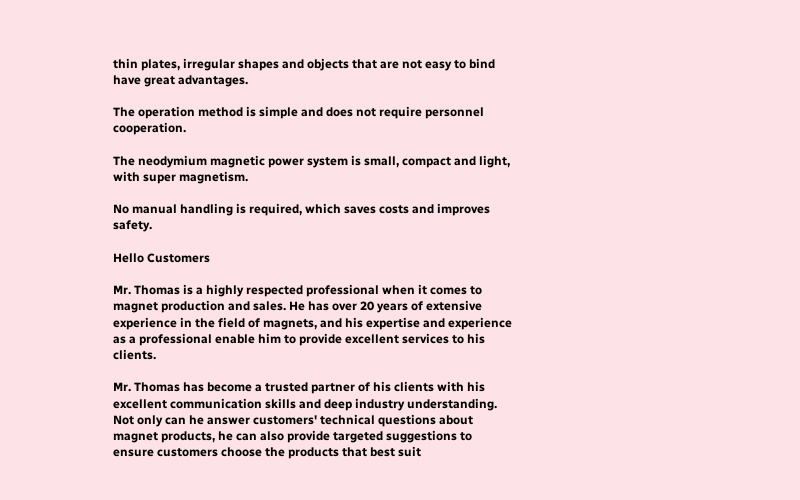thin plates, irregular shapes and objects that are not easy to bind have great advantages.

The operation method is simple and does not require personnel cooperation.

The neodymium magnetic power system is small, compact and light, with super magnetism.

No manual handling is required, which saves costs and improves safety.

Hello Customers

Mr. Thomas is a highly respected professional when it comes to magnet production and sales. He has over 20 years of extensive experience in the field of magnets, and his expertise and experience as a professional enable him to provide excellent services to his clients.

Mr. Thomas has become a trusted partner of his clients with his excellent communication skills and deep industry understanding. Not only can he answer customers' technical questions about magnet products, he can also provide targeted suggestions to ensure customers choose the products that best suit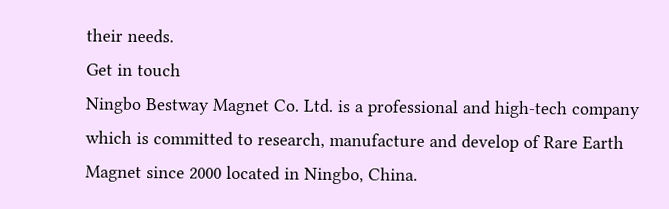their needs.
Get in touch
Ningbo Bestway Magnet Co. Ltd. is a professional and high-tech company which is committed to research, manufacture and develop of Rare Earth Magnet since 2000 located in Ningbo, China.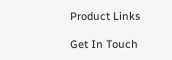Product Links

Get In Touch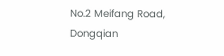No.2 Meifang Road, Dongqian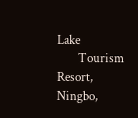Lake
       Tourism Resort, Ningbo,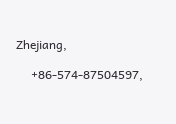Zhejiang,

     +86-574-87504597,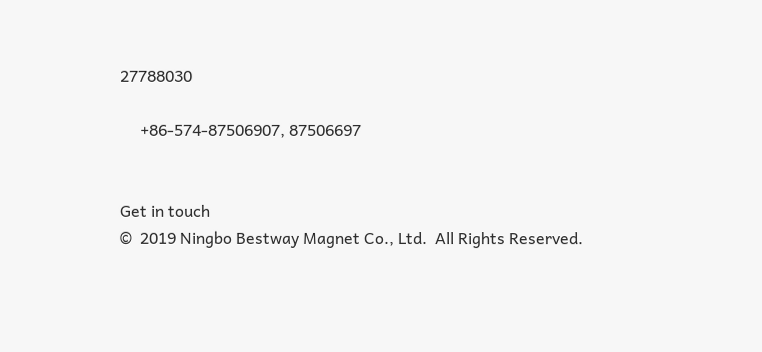27788030

     +86-574-87506907, 87506697


Get in touch
©  2019 Ningbo Bestway Magnet Co., Ltd.  All Rights Reserved.